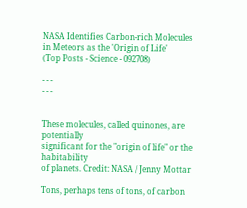NASA Identifies Carbon-rich Molecules
in Meteors as the 'Origin of Life'
(Top Posts - Science - 092708)

- - -
- - -


These molecules, called quinones, are potentially
significant for the "origin of life" or the habitability
of planets. Credit: NASA / Jenny Mottar

Tons, perhaps tens of tons, of carbon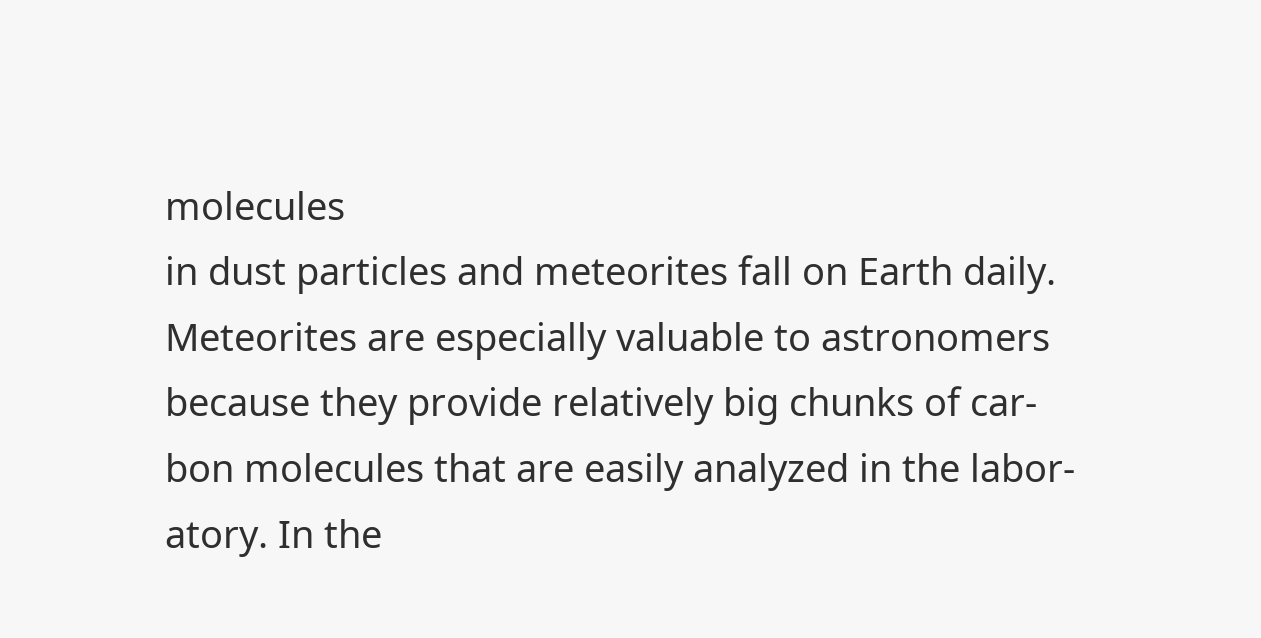molecules
in dust particles and meteorites fall on Earth daily.
Meteorites are especially valuable to astronomers
because they provide relatively big chunks of car-
bon molecules that are easily analyzed in the labor-
atory. In the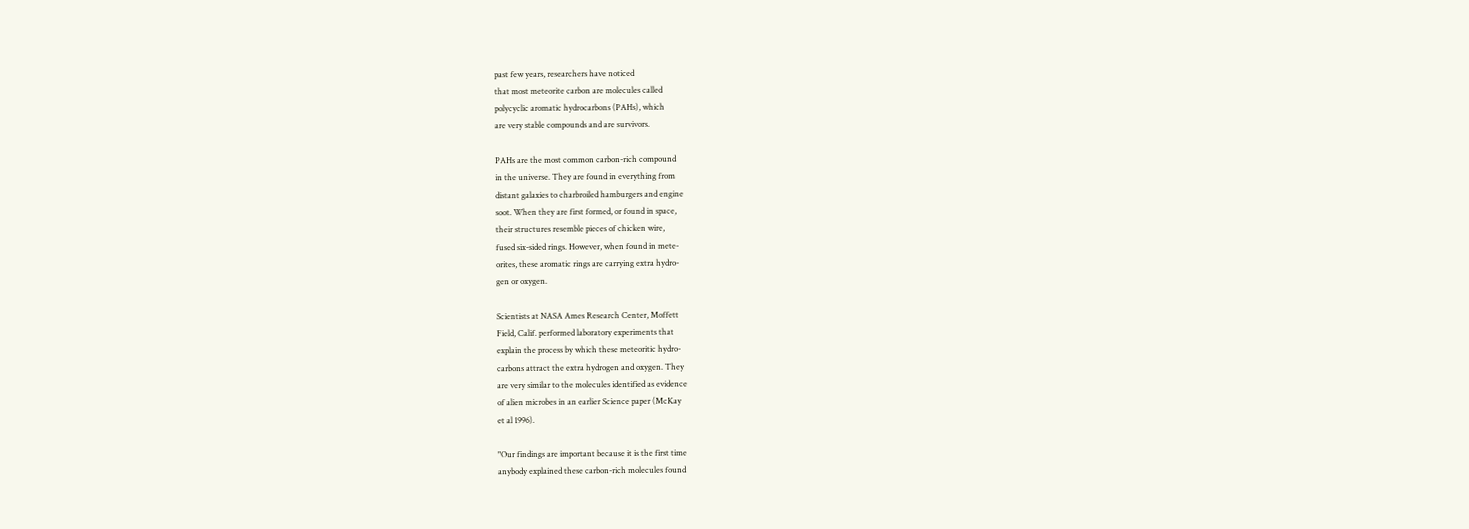past few years, researchers have noticed
that most meteorite carbon are molecules called
polycyclic aromatic hydrocarbons (PAHs), which
are very stable compounds and are survivors.

PAHs are the most common carbon-rich compound
in the universe. They are found in everything from
distant galaxies to charbroiled hamburgers and engine
soot. When they are first formed, or found in space,
their structures resemble pieces of chicken wire,
fused six-sided rings. However, when found in mete-
orites, these aromatic rings are carrying extra hydro-
gen or oxygen.

Scientists at NASA Ames Research Center, Moffett
Field, Calif. performed laboratory experiments that
explain the process by which these meteoritic hydro-
carbons attract the extra hydrogen and oxygen. They
are very similar to the molecules identified as evidence
of alien microbes in an earlier Science paper (McKay
et al 1996).

"Our findings are important because it is the first time
anybody explained these carbon-rich molecules found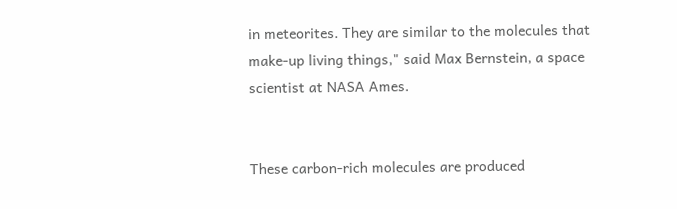in meteorites. They are similar to the molecules that
make-up living things," said Max Bernstein, a space
scientist at NASA Ames.


These carbon-rich molecules are produced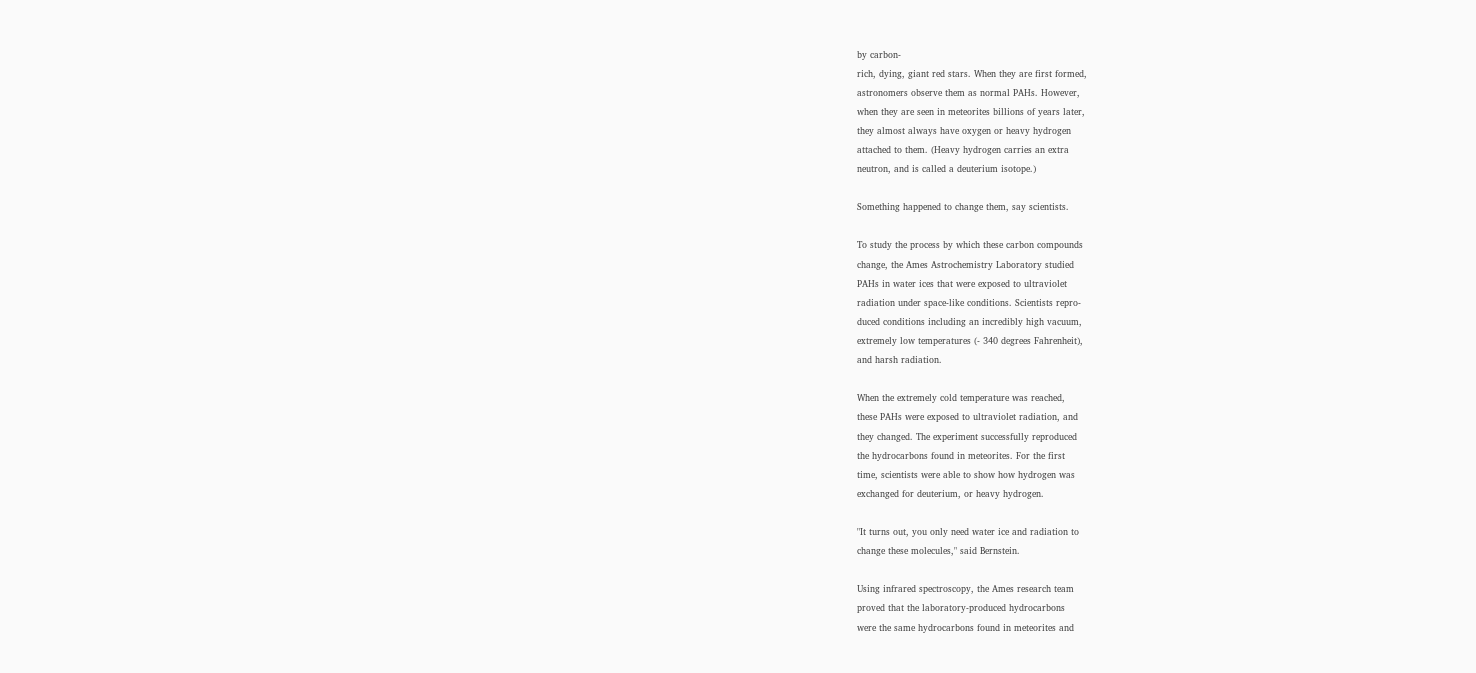by carbon-
rich, dying, giant red stars. When they are first formed,
astronomers observe them as normal PAHs. However,
when they are seen in meteorites billions of years later,
they almost always have oxygen or heavy hydrogen
attached to them. (Heavy hydrogen carries an extra
neutron, and is called a deuterium isotope.)

Something happened to change them, say scientists.

To study the process by which these carbon compounds
change, the Ames Astrochemistry Laboratory studied
PAHs in water ices that were exposed to ultraviolet
radiation under space-like conditions. Scientists repro-
duced conditions including an incredibly high vacuum,
extremely low temperatures (- 340 degrees Fahrenheit),
and harsh radiation.

When the extremely cold temperature was reached,
these PAHs were exposed to ultraviolet radiation, and
they changed. The experiment successfully reproduced
the hydrocarbons found in meteorites. For the first
time, scientists were able to show how hydrogen was
exchanged for deuterium, or heavy hydrogen.

"It turns out, you only need water ice and radiation to
change these molecules," said Bernstein.

Using infrared spectroscopy, the Ames research team
proved that the laboratory-produced hydrocarbons
were the same hydrocarbons found in meteorites and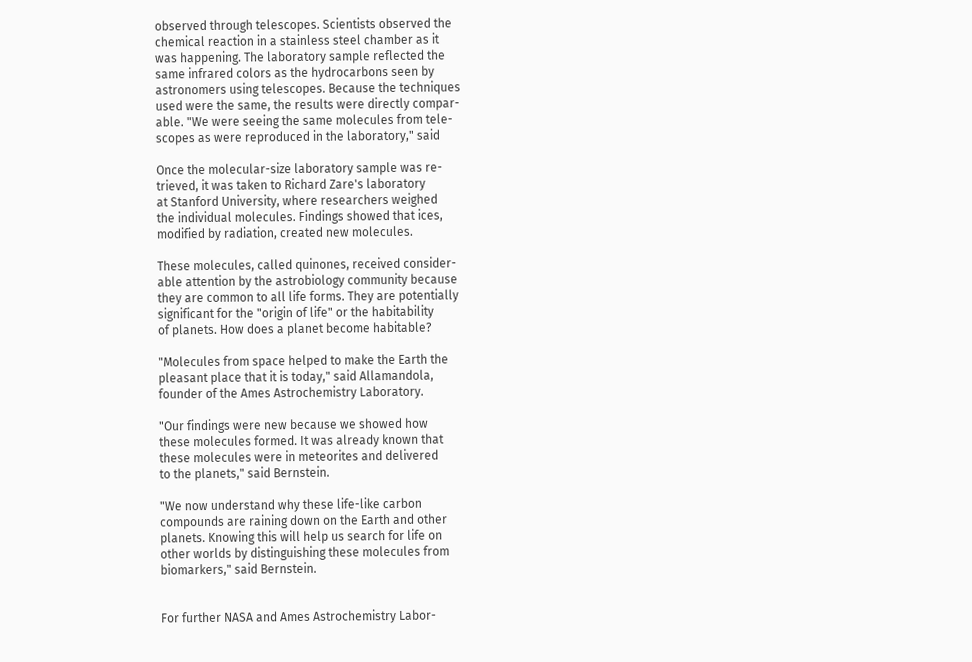observed through telescopes. Scientists observed the
chemical reaction in a stainless steel chamber as it
was happening. The laboratory sample reflected the
same infrared colors as the hydrocarbons seen by
astronomers using telescopes. Because the techniques
used were the same, the results were directly compar-
able. "We were seeing the same molecules from tele-
scopes as were reproduced in the laboratory," said

Once the molecular-size laboratory sample was re-
trieved, it was taken to Richard Zare's laboratory
at Stanford University, where researchers weighed
the individual molecules. Findings showed that ices,
modified by radiation, created new molecules.

These molecules, called quinones, received consider-
able attention by the astrobiology community because
they are common to all life forms. They are potentially
significant for the "origin of life" or the habitability
of planets. How does a planet become habitable?

"Molecules from space helped to make the Earth the
pleasant place that it is today," said Allamandola,
founder of the Ames Astrochemistry Laboratory.

"Our findings were new because we showed how
these molecules formed. It was already known that
these molecules were in meteorites and delivered
to the planets," said Bernstein.

"We now understand why these life-like carbon
compounds are raining down on the Earth and other
planets. Knowing this will help us search for life on
other worlds by distinguishing these molecules from
biomarkers," said Bernstein.


For further NASA and Ames Astrochemistry Labor-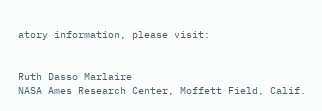atory information, please visit:


Ruth Dasso Marlaire
NASA Ames Research Center, Moffett Field, Calif.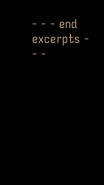- - - end excerpts - - -